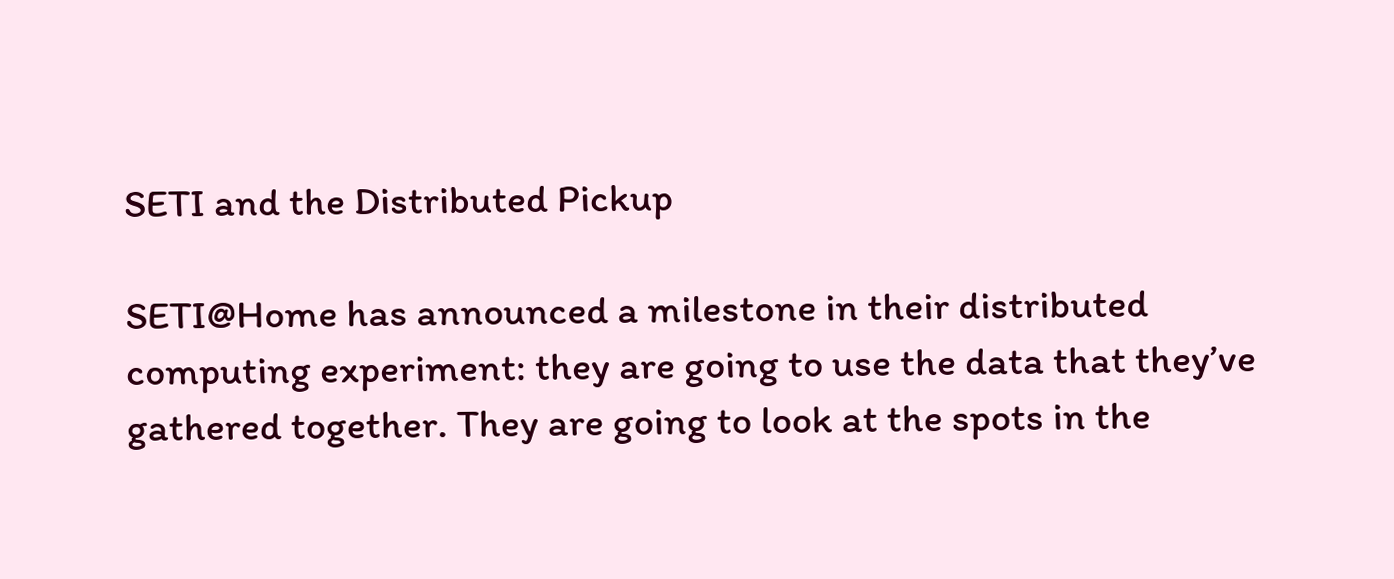SETI and the Distributed Pickup

SETI@Home has announced a milestone in their distributed computing experiment: they are going to use the data that they’ve gathered together. They are going to look at the spots in the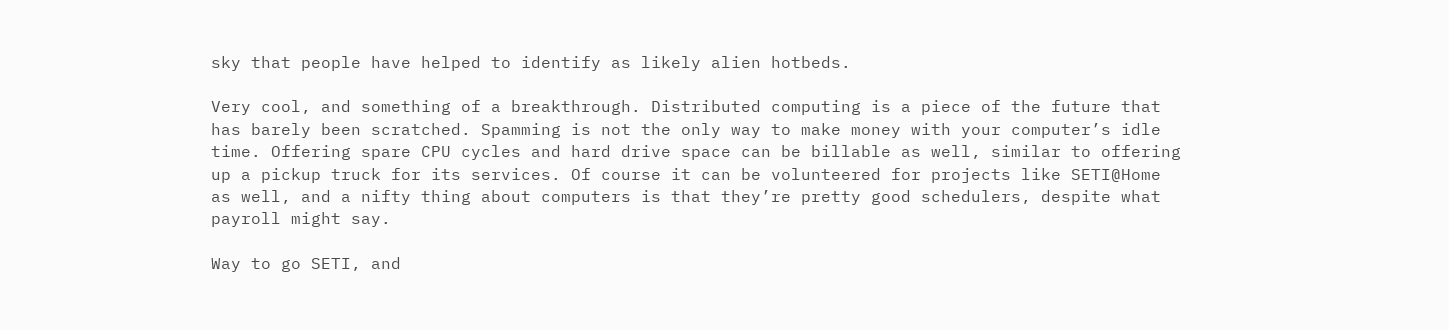sky that people have helped to identify as likely alien hotbeds.

Very cool, and something of a breakthrough. Distributed computing is a piece of the future that has barely been scratched. Spamming is not the only way to make money with your computer’s idle time. Offering spare CPU cycles and hard drive space can be billable as well, similar to offering up a pickup truck for its services. Of course it can be volunteered for projects like SETI@Home as well, and a nifty thing about computers is that they’re pretty good schedulers, despite what payroll might say.

Way to go SETI, and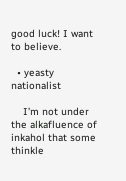good luck! I want to believe.

  • yeasty nationalist

    I’m not under the alkafluence of inkahol that some thinkle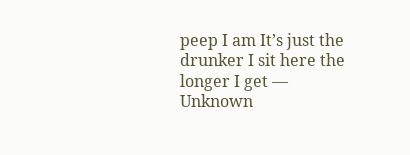peep I am It’s just the drunker I sit here the longer I get — Unknown